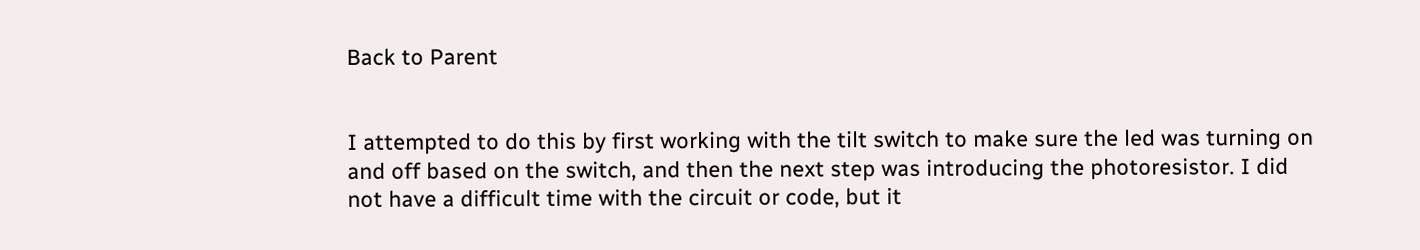Back to Parent


I attempted to do this by first working with the tilt switch to make sure the led was turning on and off based on the switch, and then the next step was introducing the photoresistor. I did not have a difficult time with the circuit or code, but it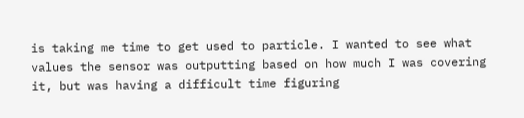is taking me time to get used to particle. I wanted to see what values the sensor was outputting based on how much I was covering it, but was having a difficult time figuring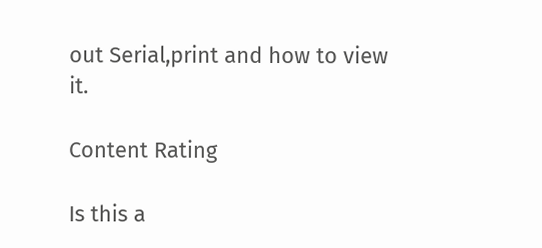out Serial,print and how to view it.

Content Rating

Is this a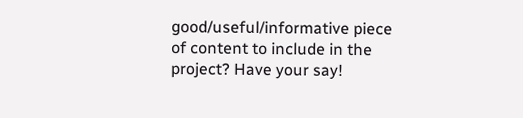good/useful/informative piece of content to include in the project? Have your say!